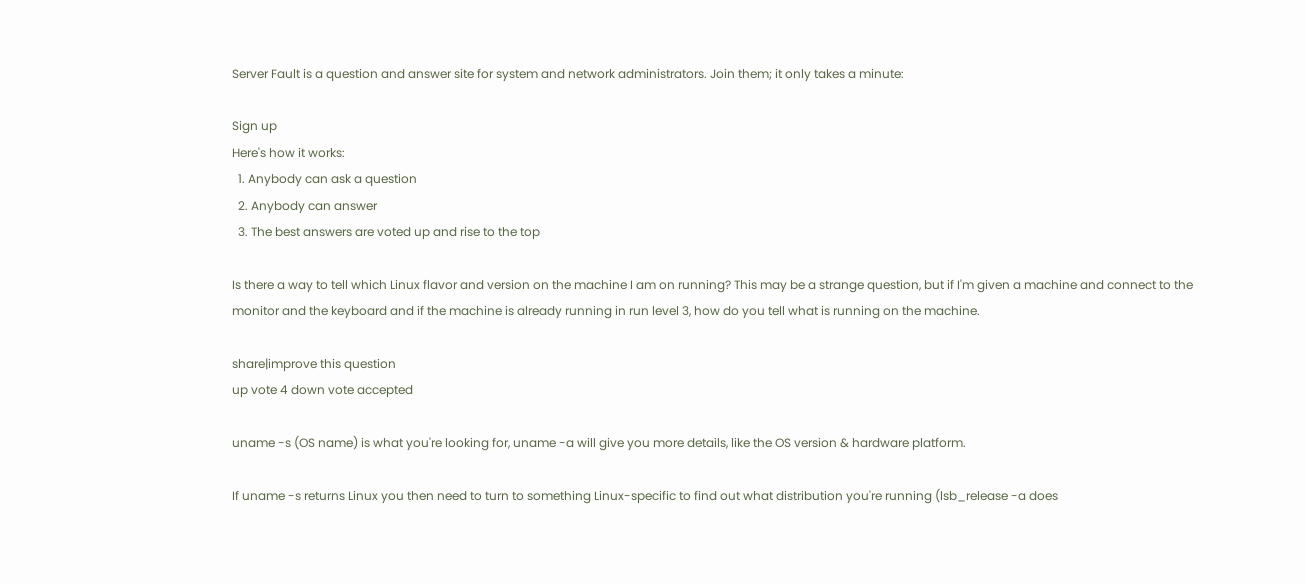Server Fault is a question and answer site for system and network administrators. Join them; it only takes a minute:

Sign up
Here's how it works:
  1. Anybody can ask a question
  2. Anybody can answer
  3. The best answers are voted up and rise to the top

Is there a way to tell which Linux flavor and version on the machine I am on running? This may be a strange question, but if I'm given a machine and connect to the monitor and the keyboard and if the machine is already running in run level 3, how do you tell what is running on the machine.

share|improve this question
up vote 4 down vote accepted

uname -s (OS name) is what you're looking for, uname -a will give you more details, like the OS version & hardware platform.

If uname -s returns Linux you then need to turn to something Linux-specific to find out what distribution you're running (lsb_release -a does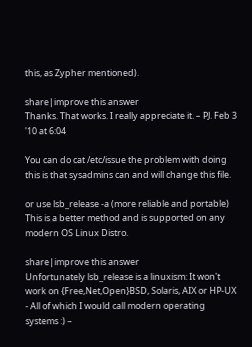this, as Zypher mentioned).

share|improve this answer
Thanks. That works. I really appreciate it. – PJ. Feb 3 '10 at 6:04

You can do cat /etc/issue the problem with doing this is that sysadmins can and will change this file.

or use lsb_release -a (more reliable and portable) This is a better method and is supported on any modern OS Linux Distro.

share|improve this answer
Unfortunately lsb_release is a linuxism: It won't work on {Free,Net,Open}BSD, Solaris, AIX or HP-UX - All of which I would call modern operating systems :) –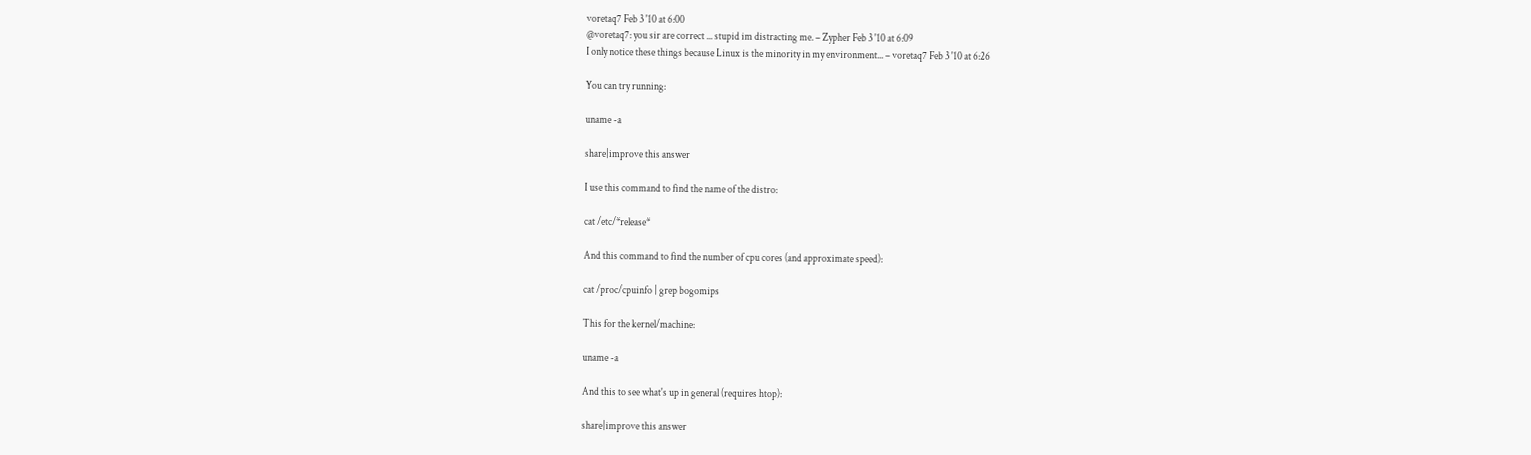voretaq7 Feb 3 '10 at 6:00
@voretaq7: you sir are correct ... stupid im distracting me. – Zypher Feb 3 '10 at 6:09
I only notice these things because Linux is the minority in my environment... – voretaq7 Feb 3 '10 at 6:26

You can try running:

uname -a

share|improve this answer

I use this command to find the name of the distro:

cat /etc/*release*

And this command to find the number of cpu cores (and approximate speed):

cat /proc/cpuinfo | grep bogomips

This for the kernel/machine:

uname -a

And this to see what's up in general (requires htop):

share|improve this answer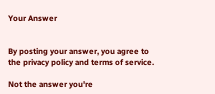Your Answer


By posting your answer, you agree to the privacy policy and terms of service.

Not the answer you're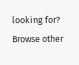looking for? Browse other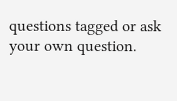questions tagged or ask your own question.